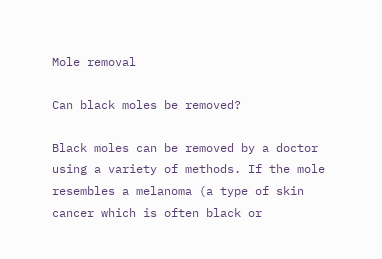Mole removal

Can black moles be removed?

Black moles can be removed by a doctor using a variety of methods. If the mole resembles a melanoma (a type of skin cancer which is often black or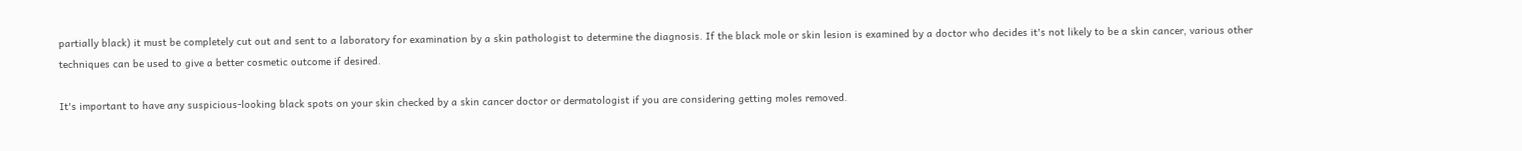partially black) it must be completely cut out and sent to a laboratory for examination by a skin pathologist to determine the diagnosis. If the black mole or skin lesion is examined by a doctor who decides it's not likely to be a skin cancer, various other techniques can be used to give a better cosmetic outcome if desired.

It's important to have any suspicious-looking black spots on your skin checked by a skin cancer doctor or dermatologist if you are considering getting moles removed.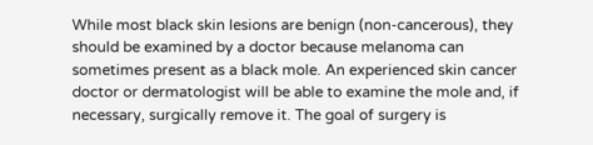While most black skin lesions are benign (non-cancerous), they should be examined by a doctor because melanoma can sometimes present as a black mole. An experienced skin cancer doctor or dermatologist will be able to examine the mole and, if necessary, surgically remove it. The goal of surgery is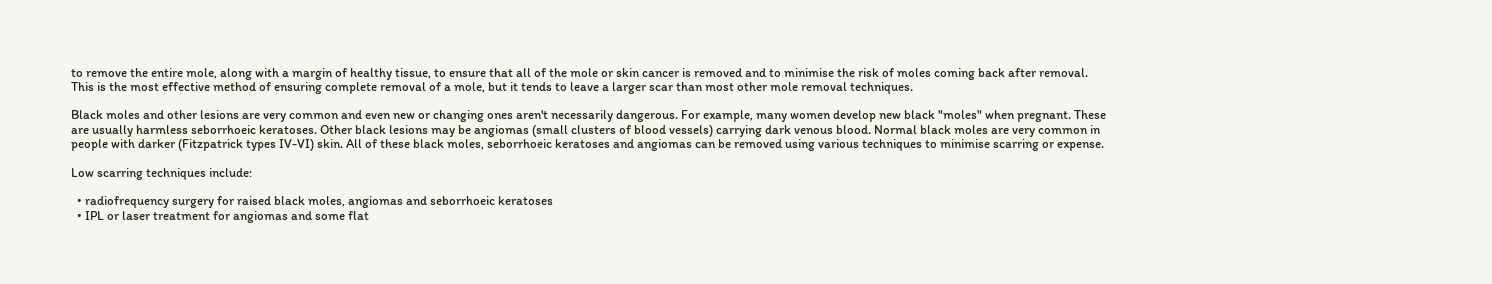to remove the entire mole, along with a margin of healthy tissue, to ensure that all of the mole or skin cancer is removed and to minimise the risk of moles coming back after removal. This is the most effective method of ensuring complete removal of a mole, but it tends to leave a larger scar than most other mole removal techniques.

Black moles and other lesions are very common and even new or changing ones aren't necessarily dangerous. For example, many women develop new black "moles" when pregnant. These are usually harmless seborrhoeic keratoses. Other black lesions may be angiomas (small clusters of blood vessels) carrying dark venous blood. Normal black moles are very common in people with darker (Fitzpatrick types IV-VI) skin. All of these black moles, seborrhoeic keratoses and angiomas can be removed using various techniques to minimise scarring or expense.

Low scarring techniques include:

  • radiofrequency surgery for raised black moles, angiomas and seborrhoeic keratoses
  • IPL or laser treatment for angiomas and some flat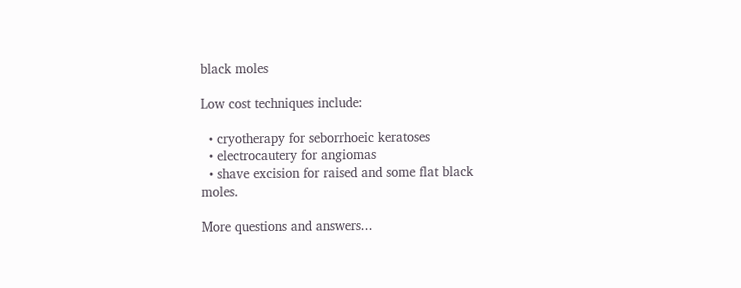black moles

Low cost techniques include:

  • cryotherapy for seborrhoeic keratoses
  • electrocautery for angiomas
  • shave excision for raised and some flat black moles.

More questions and answers...